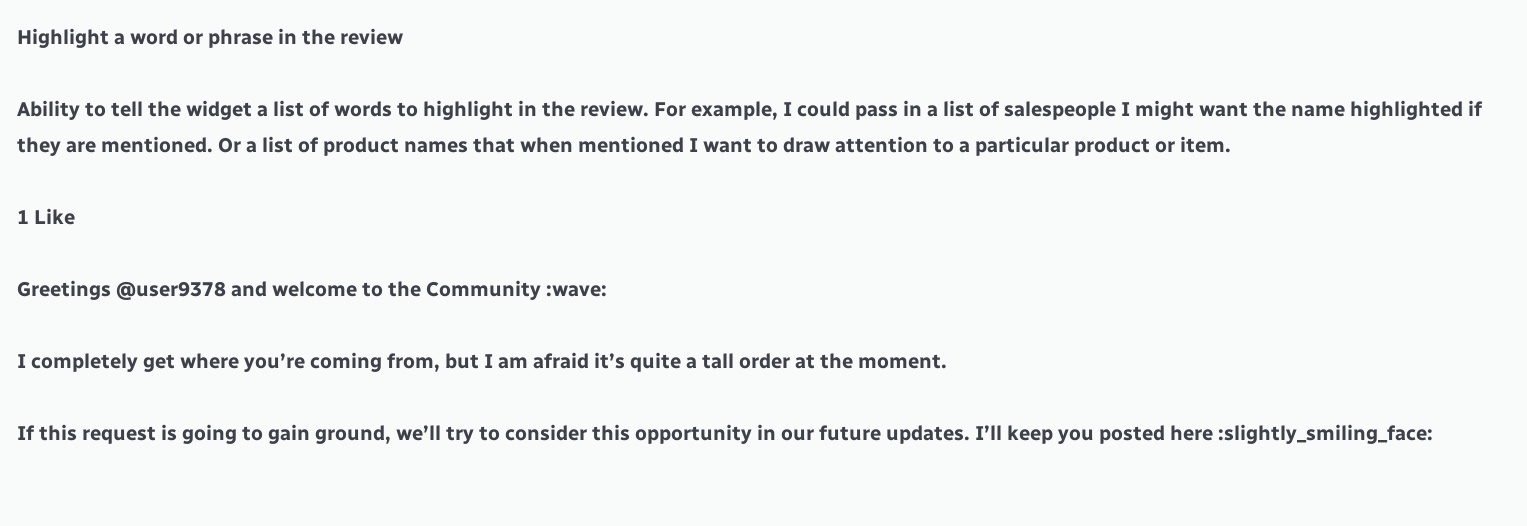Highlight a word or phrase in the review

Ability to tell the widget a list of words to highlight in the review. For example, I could pass in a list of salespeople I might want the name highlighted if they are mentioned. Or a list of product names that when mentioned I want to draw attention to a particular product or item.

1 Like

Greetings @user9378 and welcome to the Community :wave:

I completely get where you’re coming from, but I am afraid it’s quite a tall order at the moment.

If this request is going to gain ground, we’ll try to consider this opportunity in our future updates. I’ll keep you posted here :slightly_smiling_face: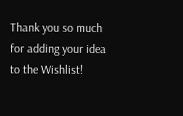Thank you so much for adding your idea to the Wishlist!